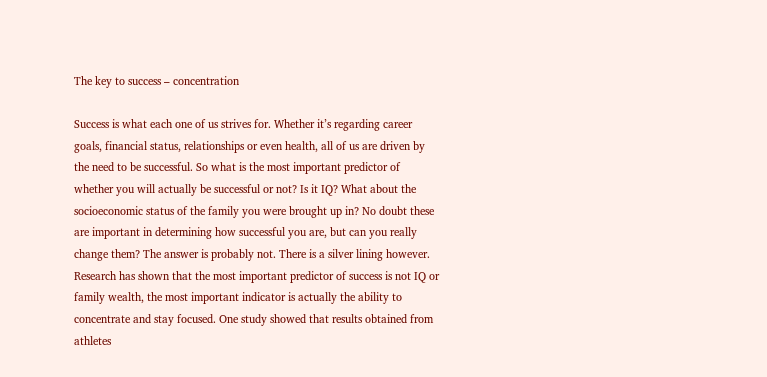The key to success – concentration

Success is what each one of us strives for. Whether it’s regarding career goals, financial status, relationships or even health, all of us are driven by the need to be successful. So what is the most important predictor of whether you will actually be successful or not? Is it IQ? What about the socioeconomic status of the family you were brought up in? No doubt these are important in determining how successful you are, but can you really change them? The answer is probably not. There is a silver lining however. Research has shown that the most important predictor of success is not IQ or family wealth, the most important indicator is actually the ability to concentrate and stay focused. One study showed that results obtained from athletes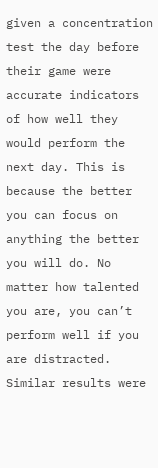given a concentration test the day before their game were accurate indicators of how well they would perform the next day. This is because the better you can focus on anything the better you will do. No matter how talented you are, you can’t perform well if you are distracted. Similar results were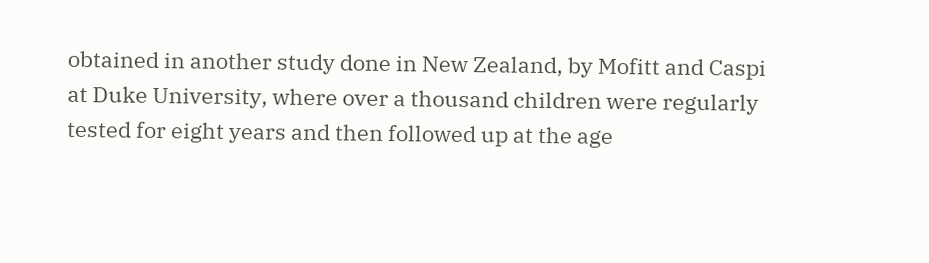obtained in another study done in New Zealand, by Mofitt and Caspi at Duke University, where over a thousand children were regularly tested for eight years and then followed up at the age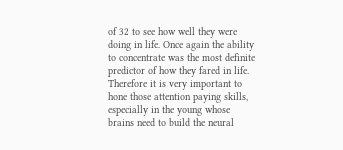of 32 to see how well they were doing in life. Once again the ability to concentrate was the most definite predictor of how they fared in life. Therefore it is very important to hone those attention paying skills, especially in the young whose brains need to build the neural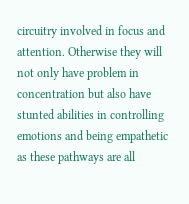circuitry involved in focus and attention. Otherwise they will not only have problem in concentration but also have stunted abilities in controlling emotions and being empathetic as these pathways are all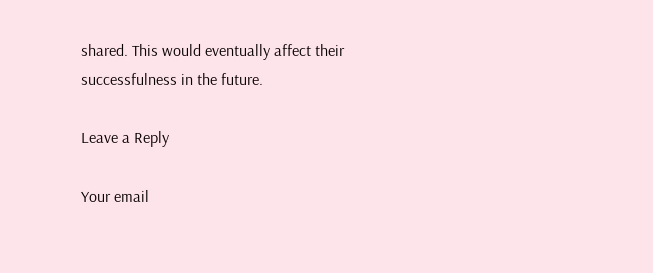shared. This would eventually affect their successfulness in the future.

Leave a Reply

Your email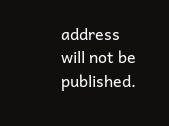address will not be published.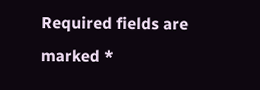Required fields are marked *